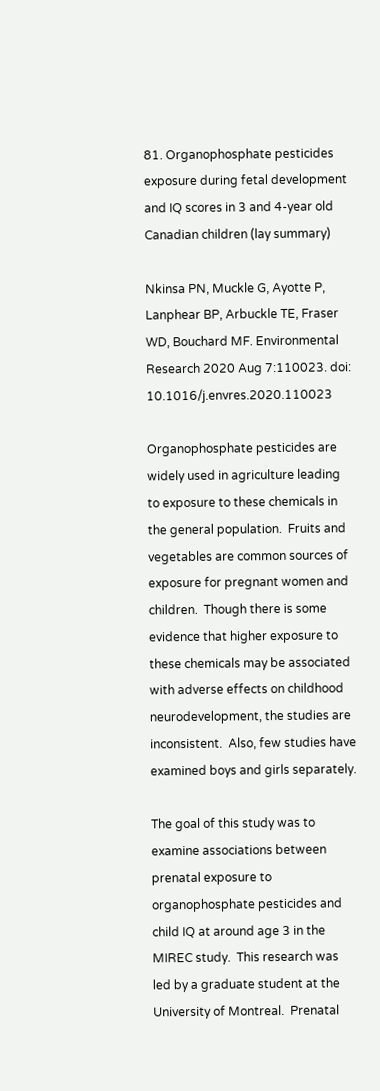81. Organophosphate pesticides exposure during fetal development and IQ scores in 3 and 4-year old Canadian children (lay summary)

Nkinsa PN, Muckle G, Ayotte P, Lanphear BP, Arbuckle TE, Fraser WD, Bouchard MF. Environmental Research 2020 Aug 7:110023. doi: 10.1016/j.envres.2020.110023

Organophosphate pesticides are widely used in agriculture leading to exposure to these chemicals in the general population.  Fruits and vegetables are common sources of exposure for pregnant women and children.  Though there is some evidence that higher exposure to these chemicals may be associated with adverse effects on childhood neurodevelopment, the studies are inconsistent.  Also, few studies have examined boys and girls separately.

The goal of this study was to examine associations between prenatal exposure to organophosphate pesticides and child IQ at around age 3 in the MIREC study.  This research was led by a graduate student at the University of Montreal.  Prenatal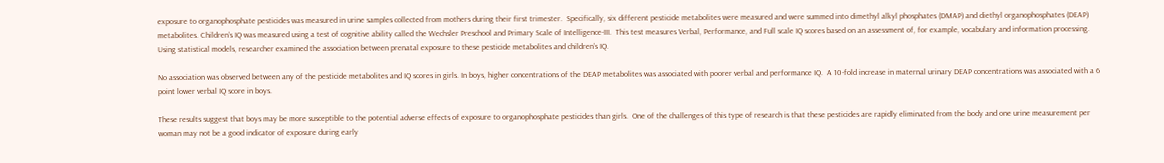exposure to organophosphate pesticides was measured in urine samples collected from mothers during their first trimester.  Specifically, six different pesticide metabolites were measured and were summed into dimethyl alkyl phosphates (DMAP) and diethyl organophosphates (DEAP) metabolites. Children’s IQ was measured using a test of cognitive ability called the Wechsler Preschool and Primary Scale of Intelligence-III.  This test measures Verbal, Performance, and Full scale IQ scores based on an assessment of, for example, vocabulary and information processing.   Using statistical models, researcher examined the association between prenatal exposure to these pesticide metabolites and children’s IQ.

No association was observed between any of the pesticide metabolites and IQ scores in girls. In boys, higher concentrations of the DEAP metabolites was associated with poorer verbal and performance IQ.  A 10-fold increase in maternal urinary DEAP concentrations was associated with a 6 point lower verbal IQ score in boys.

These results suggest that boys may be more susceptible to the potential adverse effects of exposure to organophosphate pesticides than girls.  One of the challenges of this type of research is that these pesticides are rapidly eliminated from the body and one urine measurement per woman may not be a good indicator of exposure during early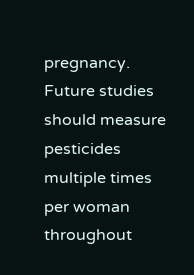pregnancy.  Future studies should measure pesticides multiple times per woman throughout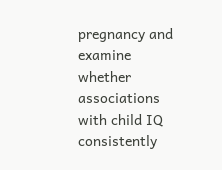pregnancy and examine whether associations with child IQ consistently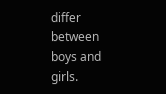differ between boys and girls.